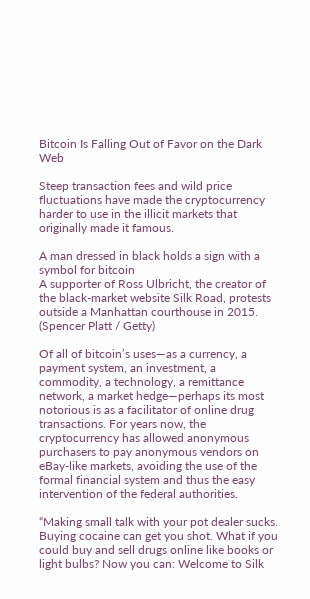Bitcoin Is Falling Out of Favor on the Dark Web

Steep transaction fees and wild price fluctuations have made the cryptocurrency harder to use in the illicit markets that originally made it famous.

A man dressed in black holds a sign with a symbol for bitcoin
A supporter of Ross Ulbricht, the creator of the black-market website Silk Road, protests outside a Manhattan courthouse in 2015. (Spencer Platt / Getty)

Of all of bitcoin’s uses—as a currency, a payment system, an investment, a commodity, a technology, a remittance network, a market hedge—perhaps its most notorious is as a facilitator of online drug transactions. For years now, the cryptocurrency has allowed anonymous purchasers to pay anonymous vendors on eBay-like markets, avoiding the use of the formal financial system and thus the easy intervention of the federal authorities.

“Making small talk with your pot dealer sucks. Buying cocaine can get you shot. What if you could buy and sell drugs online like books or light bulbs? Now you can: Welcome to Silk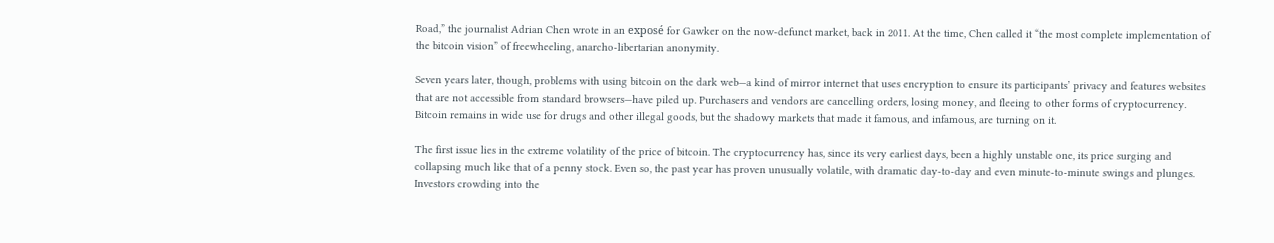Road,” the journalist Adrian Chen wrote in an exposé for Gawker on the now-defunct market, back in 2011. At the time, Chen called it “the most complete implementation of the bitcoin vision” of freewheeling, anarcho-libertarian anonymity.

Seven years later, though, problems with using bitcoin on the dark web—a kind of mirror internet that uses encryption to ensure its participants’ privacy and features websites that are not accessible from standard browsers—have piled up. Purchasers and vendors are cancelling orders, losing money, and fleeing to other forms of cryptocurrency. Bitcoin remains in wide use for drugs and other illegal goods, but the shadowy markets that made it famous, and infamous, are turning on it.

The first issue lies in the extreme volatility of the price of bitcoin. The cryptocurrency has, since its very earliest days, been a highly unstable one, its price surging and collapsing much like that of a penny stock. Even so, the past year has proven unusually volatile, with dramatic day-to-day and even minute-to-minute swings and plunges. Investors crowding into the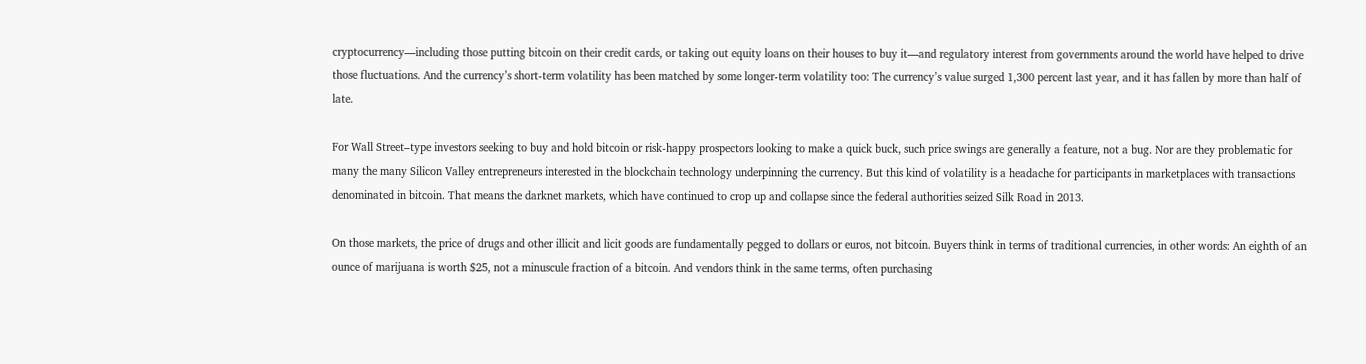cryptocurrency—including those putting bitcoin on their credit cards, or taking out equity loans on their houses to buy it—and regulatory interest from governments around the world have helped to drive those fluctuations. And the currency’s short-term volatility has been matched by some longer-term volatility too: The currency’s value surged 1,300 percent last year, and it has fallen by more than half of late.

For Wall Street–type investors seeking to buy and hold bitcoin or risk-happy prospectors looking to make a quick buck, such price swings are generally a feature, not a bug. Nor are they problematic for many the many Silicon Valley entrepreneurs interested in the blockchain technology underpinning the currency. But this kind of volatility is a headache for participants in marketplaces with transactions denominated in bitcoin. That means the darknet markets, which have continued to crop up and collapse since the federal authorities seized Silk Road in 2013.

On those markets, the price of drugs and other illicit and licit goods are fundamentally pegged to dollars or euros, not bitcoin. Buyers think in terms of traditional currencies, in other words: An eighth of an ounce of marijuana is worth $25, not a minuscule fraction of a bitcoin. And vendors think in the same terms, often purchasing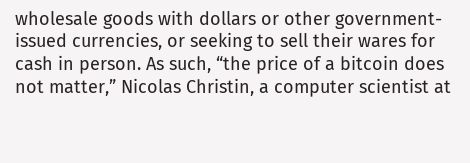wholesale goods with dollars or other government-issued currencies, or seeking to sell their wares for cash in person. As such, “the price of a bitcoin does not matter,” Nicolas Christin, a computer scientist at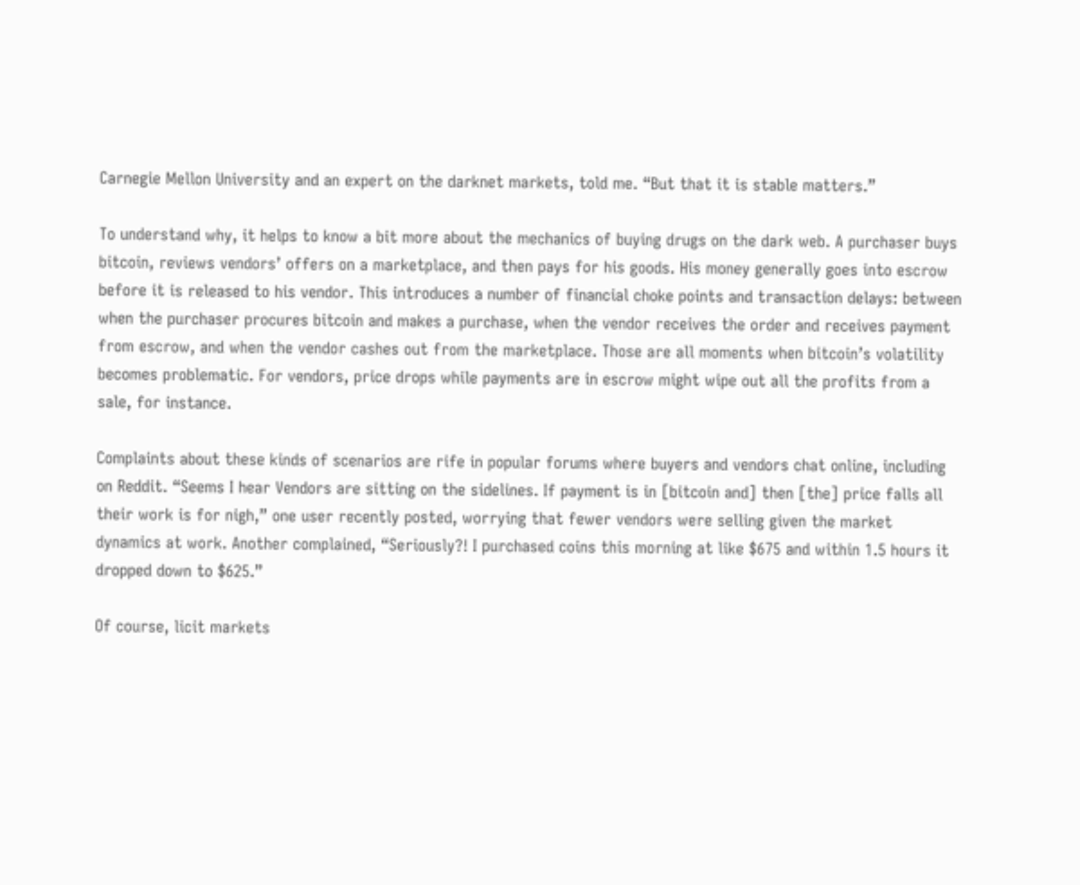Carnegie Mellon University and an expert on the darknet markets, told me. “But that it is stable matters.”

To understand why, it helps to know a bit more about the mechanics of buying drugs on the dark web. A purchaser buys bitcoin, reviews vendors’ offers on a marketplace, and then pays for his goods. His money generally goes into escrow before it is released to his vendor. This introduces a number of financial choke points and transaction delays: between when the purchaser procures bitcoin and makes a purchase, when the vendor receives the order and receives payment from escrow, and when the vendor cashes out from the marketplace. Those are all moments when bitcoin’s volatility becomes problematic. For vendors, price drops while payments are in escrow might wipe out all the profits from a sale, for instance.

Complaints about these kinds of scenarios are rife in popular forums where buyers and vendors chat online, including on Reddit. “Seems I hear Vendors are sitting on the sidelines. If payment is in [bitcoin and] then [the] price falls all their work is for nigh,” one user recently posted, worrying that fewer vendors were selling given the market dynamics at work. Another complained, “Seriously?! I purchased coins this morning at like $675 and within 1.5 hours it dropped down to $625.”

Of course, licit markets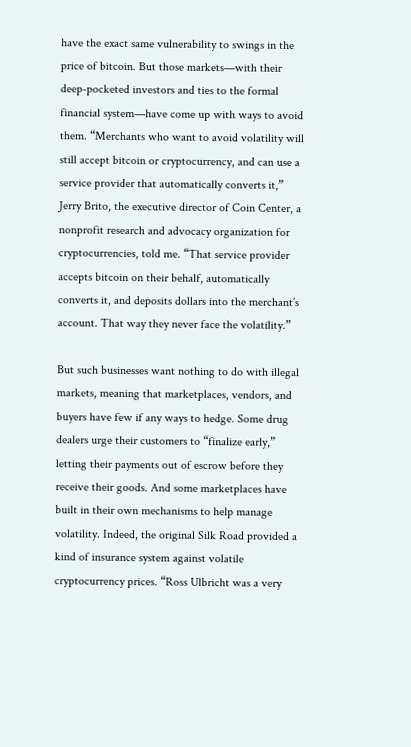have the exact same vulnerability to swings in the price of bitcoin. But those markets—with their deep-pocketed investors and ties to the formal financial system—have come up with ways to avoid them. “Merchants who want to avoid volatility will still accept bitcoin or cryptocurrency, and can use a service provider that automatically converts it,” Jerry Brito, the executive director of Coin Center, a nonprofit research and advocacy organization for cryptocurrencies, told me. “That service provider accepts bitcoin on their behalf, automatically converts it, and deposits dollars into the merchant’s account. That way they never face the volatility.”

But such businesses want nothing to do with illegal markets, meaning that marketplaces, vendors, and buyers have few if any ways to hedge. Some drug dealers urge their customers to “finalize early,” letting their payments out of escrow before they receive their goods. And some marketplaces have built in their own mechanisms to help manage volatility. Indeed, the original Silk Road provided a kind of insurance system against volatile cryptocurrency prices. “Ross Ulbricht was a very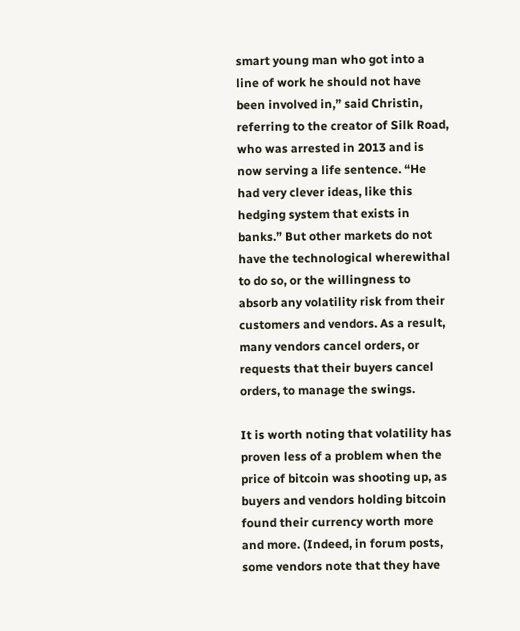smart young man who got into a line of work he should not have been involved in,” said Christin, referring to the creator of Silk Road, who was arrested in 2013 and is now serving a life sentence. “He had very clever ideas, like this hedging system that exists in banks.” But other markets do not have the technological wherewithal to do so, or the willingness to absorb any volatility risk from their customers and vendors. As a result, many vendors cancel orders, or requests that their buyers cancel orders, to manage the swings.

It is worth noting that volatility has proven less of a problem when the price of bitcoin was shooting up, as buyers and vendors holding bitcoin found their currency worth more and more. (Indeed, in forum posts, some vendors note that they have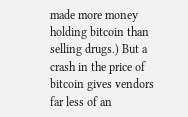made more money holding bitcoin than selling drugs.) But a crash in the price of bitcoin gives vendors far less of an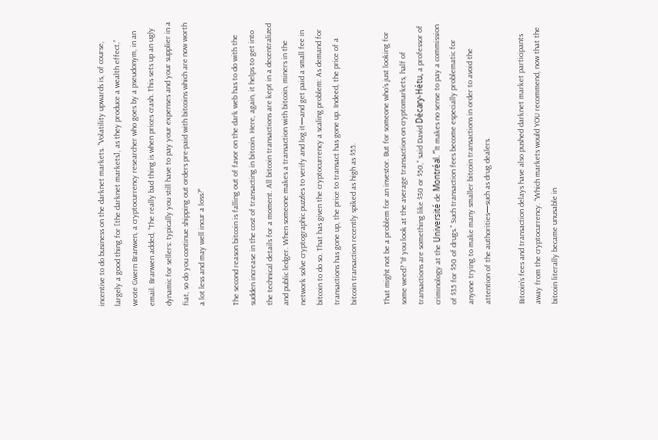incentive to do business on the darknet markets. “Volatility upwards is, of course, largely a good thing for [the darknet markets], as they produce a wealth effect,” wrote Gwern Branwen, a cryptocurrency researcher who goes by a pseudonym, in an email. Branwen added, “The really bad thing is when prices crash. This sets up an ugly dynamic for sellers: typically you still have to pay your expenses and your supplier in a fiat, so do you continue shipping out orders pre-paid with bitcoins which are now worth a lot less and may well incur a loss?”

The second reason bitcoin is falling out of favor on the dark web has to do with the sudden increase in the cost of transacting in bitcoin. Here, again, it helps to get into the technical details for a moment. All bitcoin transactions are kept in a decentralized and public ledger. When someone makes a transaction with bitcoin, miners in the network solve cryptographic puzzles to verify and log it—and get paid a small fee in bitcoin to do so. That has given the cryptocurrency a scaling problem: As demand for transactions has gone up, the price to transact has gone up. Indeed, the price of a bitcoin transaction recently spiked as high as $55.

That might not be a problem for an investor. But for someone who’s just looking for some weed? “If you look at the average transaction on cryptomarkets, half of transactions are something like $30 or $50,” said David Décary-Hétu, a professor of criminology at the Université de Montréal. “It makes no sense to pay a commission of $35 for $50 of drugs.” Such transaction fees become especially problematic for anyone trying to make many smaller bitcoin transactions in order to avoid the attention of the authorities—such as drug dealers.

Bitcoin’s fees and transaction delays have also pushed darknet market participants away from the cryptocurrency. “Which markets would YOU recommend, now that the bitcoin literally became unusable in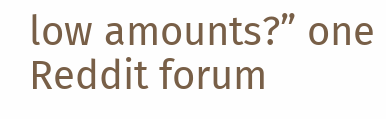low amounts?” one Reddit forum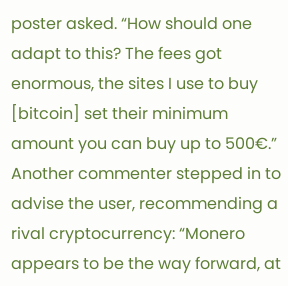poster asked. “How should one adapt to this? The fees got enormous, the sites I use to buy [bitcoin] set their minimum amount you can buy up to 500€.” Another commenter stepped in to advise the user, recommending a rival cryptocurrency: “Monero appears to be the way forward, at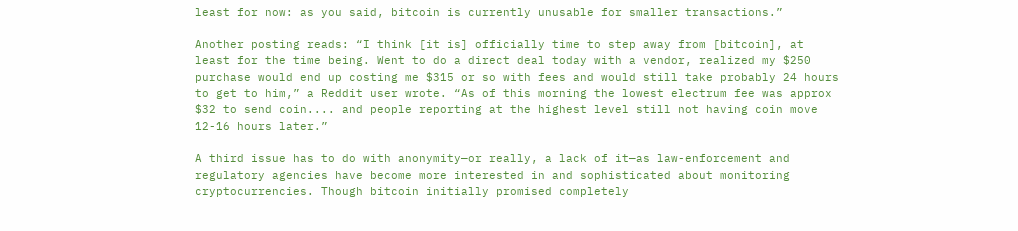least for now: as you said, bitcoin is currently unusable for smaller transactions.”

Another posting reads: “I think [it is] officially time to step away from [bitcoin], at least for the time being. Went to do a direct deal today with a vendor, realized my $250 purchase would end up costing me $315 or so with fees and would still take probably 24 hours to get to him,” a Reddit user wrote. “As of this morning the lowest electrum fee was approx $32 to send coin.... and people reporting at the highest level still not having coin move 12-16 hours later.”

A third issue has to do with anonymity—or really, a lack of it—as law-enforcement and regulatory agencies have become more interested in and sophisticated about monitoring cryptocurrencies. Though bitcoin initially promised completely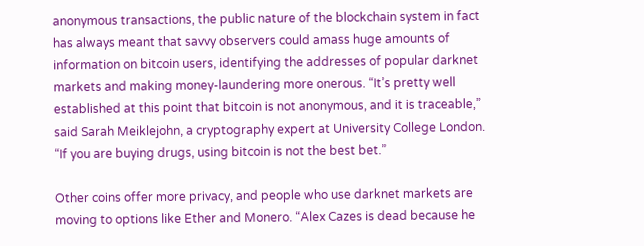anonymous transactions, the public nature of the blockchain system in fact has always meant that savvy observers could amass huge amounts of information on bitcoin users, identifying the addresses of popular darknet markets and making money-laundering more onerous. “It’s pretty well established at this point that bitcoin is not anonymous, and it is traceable,” said Sarah Meiklejohn, a cryptography expert at University College London. “If you are buying drugs, using bitcoin is not the best bet.”

Other coins offer more privacy, and people who use darknet markets are moving to options like Ether and Monero. “Alex Cazes is dead because he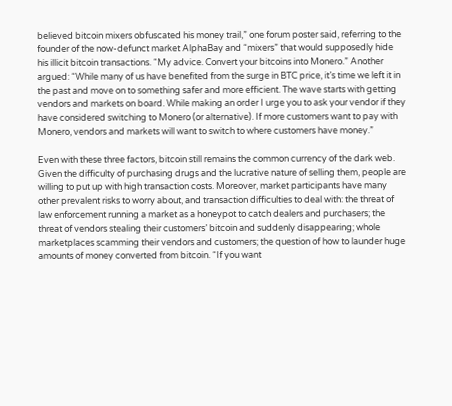believed bitcoin mixers obfuscated his money trail,” one forum poster said, referring to the founder of the now-defunct market AlphaBay and “mixers” that would supposedly hide his illicit bitcoin transactions. “My advice. Convert your bitcoins into Monero.” Another argued: “While many of us have benefited from the surge in BTC price, it’s time we left it in the past and move on to something safer and more efficient. The wave starts with getting vendors and markets on board. While making an order I urge you to ask your vendor if they have considered switching to Monero (or alternative). If more customers want to pay with Monero, vendors and markets will want to switch to where customers have money.”

Even with these three factors, bitcoin still remains the common currency of the dark web. Given the difficulty of purchasing drugs and the lucrative nature of selling them, people are willing to put up with high transaction costs. Moreover, market participants have many other prevalent risks to worry about, and transaction difficulties to deal with: the threat of law enforcement running a market as a honeypot to catch dealers and purchasers; the threat of vendors stealing their customers’ bitcoin and suddenly disappearing; whole marketplaces scamming their vendors and customers; the question of how to launder huge amounts of money converted from bitcoin. “If you want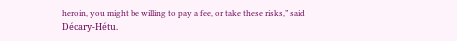heroin, you might be willing to pay a fee, or take these risks,” said Décary-Hétu.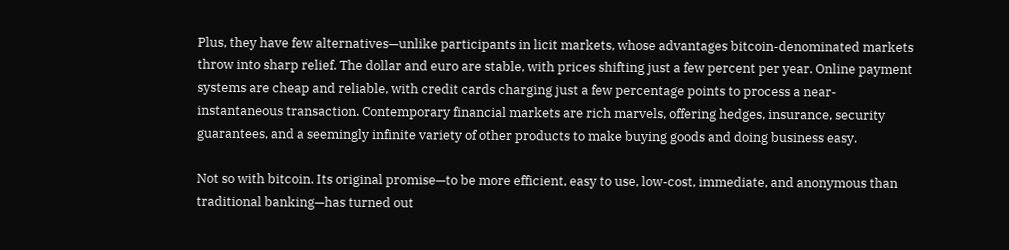Plus, they have few alternatives—unlike participants in licit markets, whose advantages bitcoin-denominated markets throw into sharp relief. The dollar and euro are stable, with prices shifting just a few percent per year. Online payment systems are cheap and reliable, with credit cards charging just a few percentage points to process a near-instantaneous transaction. Contemporary financial markets are rich marvels, offering hedges, insurance, security guarantees, and a seemingly infinite variety of other products to make buying goods and doing business easy.

Not so with bitcoin. Its original promise—to be more efficient, easy to use, low-cost, immediate, and anonymous than traditional banking—has turned out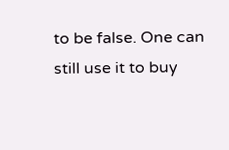to be false. One can still use it to buy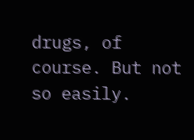drugs, of course. But not so easily.